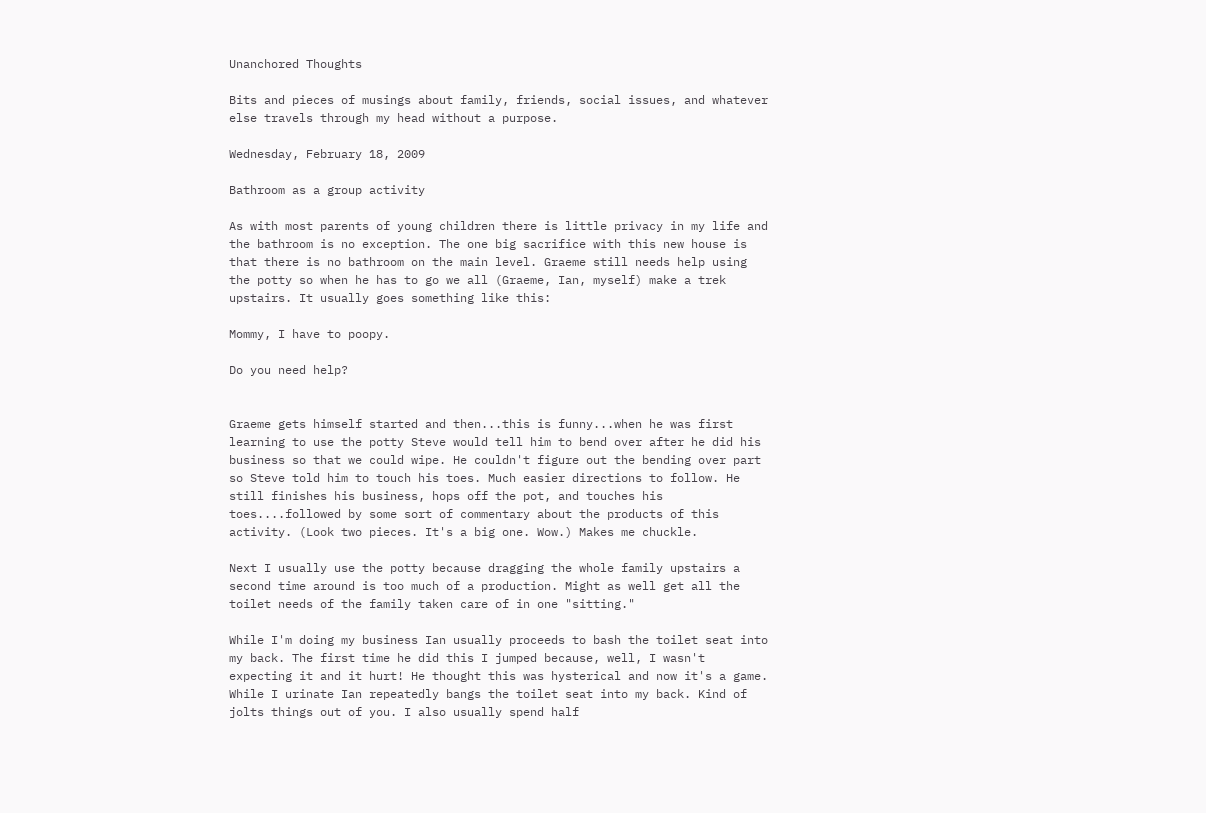Unanchored Thoughts

Bits and pieces of musings about family, friends, social issues, and whatever else travels through my head without a purpose.

Wednesday, February 18, 2009

Bathroom as a group activity

As with most parents of young children there is little privacy in my life and the bathroom is no exception. The one big sacrifice with this new house is that there is no bathroom on the main level. Graeme still needs help using the potty so when he has to go we all (Graeme, Ian, myself) make a trek upstairs. It usually goes something like this:

Mommy, I have to poopy.

Do you need help?


Graeme gets himself started and then...this is funny...when he was first learning to use the potty Steve would tell him to bend over after he did his business so that we could wipe. He couldn't figure out the bending over part so Steve told him to touch his toes. Much easier directions to follow. He still finishes his business, hops off the pot, and touches his toes....followed by some sort of commentary about the products of this activity. (Look two pieces. It's a big one. Wow.) Makes me chuckle.

Next I usually use the potty because dragging the whole family upstairs a second time around is too much of a production. Might as well get all the toilet needs of the family taken care of in one "sitting."

While I'm doing my business Ian usually proceeds to bash the toilet seat into my back. The first time he did this I jumped because, well, I wasn't expecting it and it hurt! He thought this was hysterical and now it's a game. While I urinate Ian repeatedly bangs the toilet seat into my back. Kind of jolts things out of you. I also usually spend half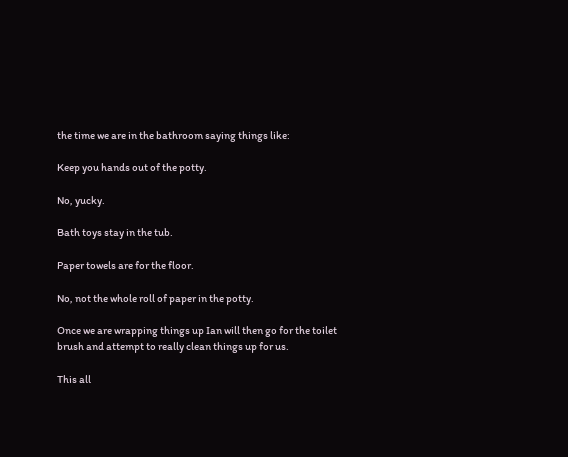the time we are in the bathroom saying things like:

Keep you hands out of the potty.

No, yucky.

Bath toys stay in the tub.

Paper towels are for the floor.

No, not the whole roll of paper in the potty.

Once we are wrapping things up Ian will then go for the toilet brush and attempt to really clean things up for us.

This all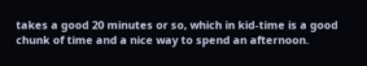takes a good 20 minutes or so, which in kid-time is a good chunk of time and a nice way to spend an afternoon.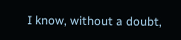I know, without a doubt,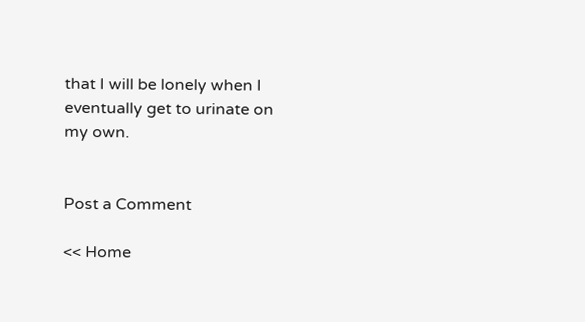that I will be lonely when I eventually get to urinate on my own.


Post a Comment

<< Home